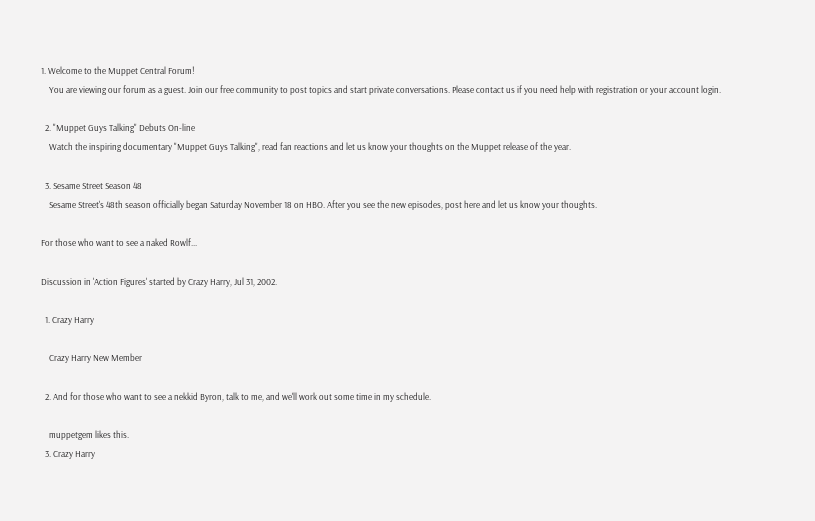1. Welcome to the Muppet Central Forum!
    You are viewing our forum as a guest. Join our free community to post topics and start private conversations. Please contact us if you need help with registration or your account login.

  2. "Muppet Guys Talking" Debuts On-line
    Watch the inspiring documentary "Muppet Guys Talking", read fan reactions and let us know your thoughts on the Muppet release of the year.

  3. Sesame Street Season 48
    Sesame Street's 48th season officially began Saturday November 18 on HBO. After you see the new episodes, post here and let us know your thoughts.

For those who want to see a naked Rowlf...

Discussion in 'Action Figures' started by Crazy Harry, Jul 31, 2002.

  1. Crazy Harry

    Crazy Harry New Member

  2. And for those who want to see a nekkid Byron, talk to me, and we'll work out some time in my schedule.

    muppetgem likes this.
  3. Crazy Harry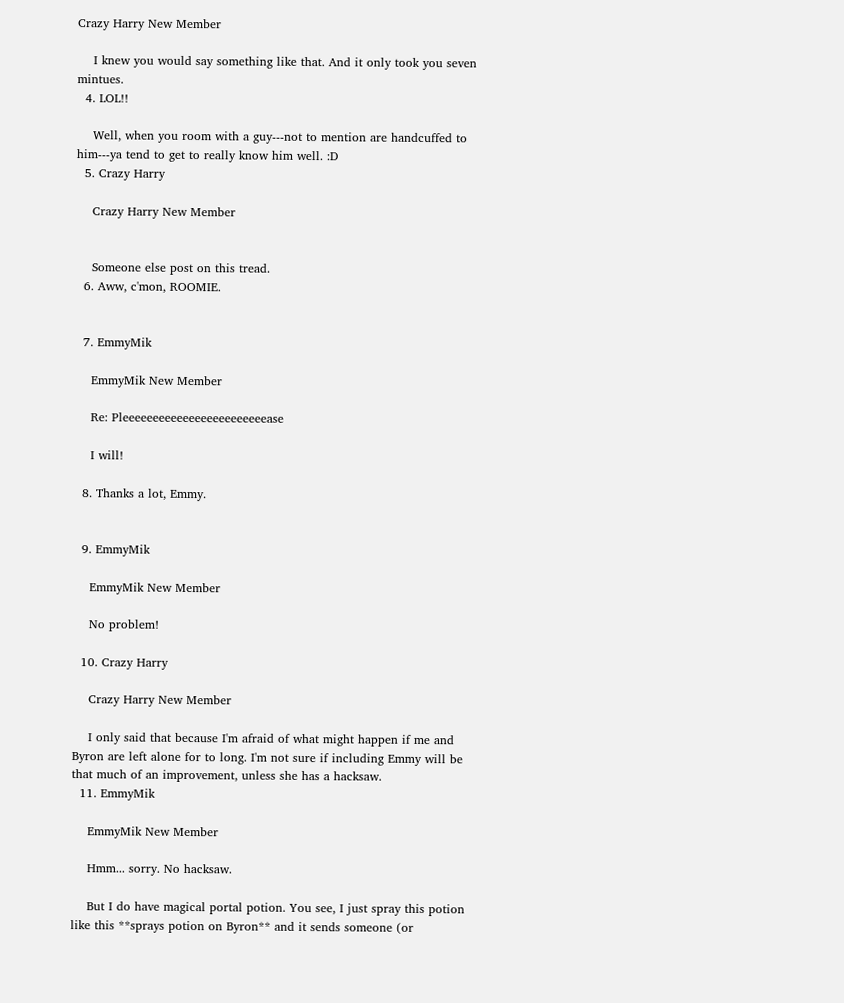Crazy Harry New Member

    I knew you would say something like that. And it only took you seven mintues.
  4. LOL!!

    Well, when you room with a guy---not to mention are handcuffed to him---ya tend to get to really know him well. :D
  5. Crazy Harry

    Crazy Harry New Member


    Someone else post on this tread.
  6. Aww, c'mon, ROOMIE.


  7. EmmyMik

    EmmyMik New Member

    Re: Pleeeeeeeeeeeeeeeeeeeeeeeease

    I will!

  8. Thanks a lot, Emmy.


  9. EmmyMik

    EmmyMik New Member

    No problem!

  10. Crazy Harry

    Crazy Harry New Member

    I only said that because I'm afraid of what might happen if me and Byron are left alone for to long. I'm not sure if including Emmy will be that much of an improvement, unless she has a hacksaw.
  11. EmmyMik

    EmmyMik New Member

    Hmm... sorry. No hacksaw.

    But I do have magical portal potion. You see, I just spray this potion like this **sprays potion on Byron** and it sends someone (or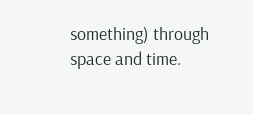something) through space and time.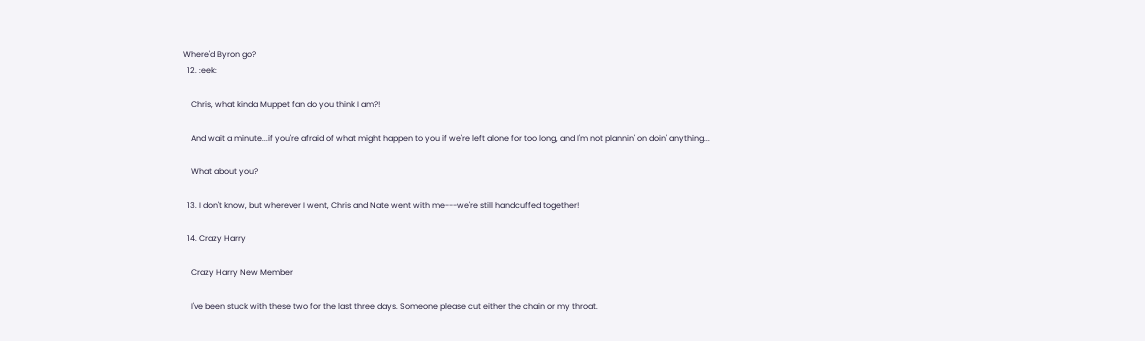Where'd Byron go?
  12. :eek:

    Chris, what kinda Muppet fan do you think I am?!

    And wait a minute...if you're afraid of what might happen to you if we're left alone for too long, and I'm not plannin' on doin' anything...

    What about you?

  13. I don't know, but wherever I went, Chris and Nate went with me---we're still handcuffed together!

  14. Crazy Harry

    Crazy Harry New Member

    I've been stuck with these two for the last three days. Someone please cut either the chain or my throat.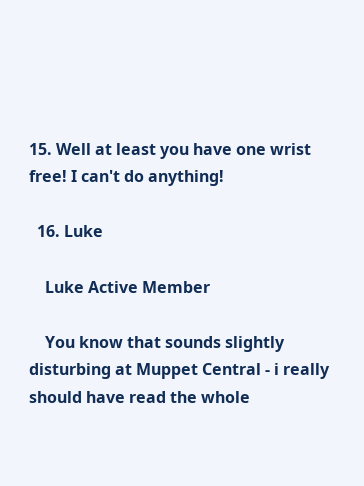15. Well at least you have one wrist free! I can't do anything!

  16. Luke

    Luke Active Member

    You know that sounds slightly disturbing at Muppet Central - i really should have read the whole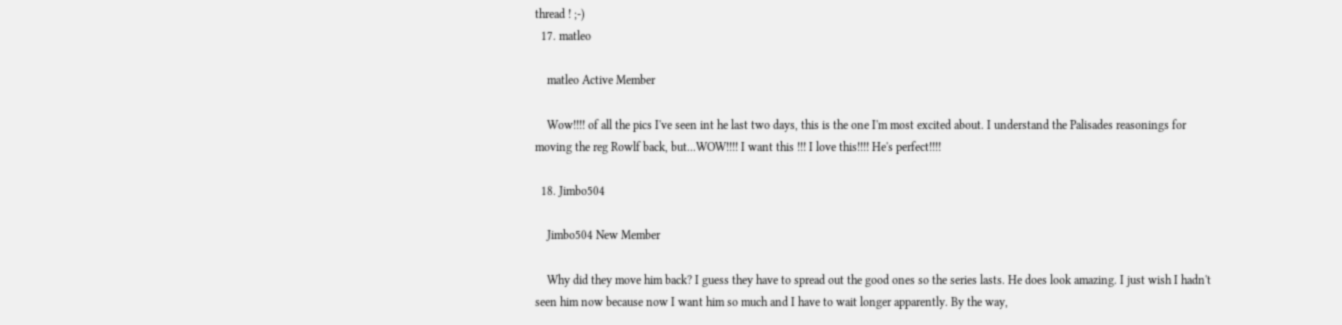thread ! ;-)
  17. matleo

    matleo Active Member

    Wow!!!! of all the pics I've seen int he last two days, this is the one I'm most excited about. I understand the Palisades reasonings for moving the reg Rowlf back, but...WOW!!!! I want this !!! I love this!!!! He's perfect!!!!

  18. Jimbo504

    Jimbo504 New Member

    Why did they move him back? I guess they have to spread out the good ones so the series lasts. He does look amazing. I just wish I hadn't seen him now because now I want him so much and I have to wait longer apparently. By the way,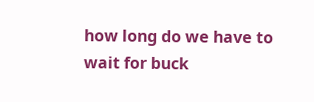how long do we have to wait for buck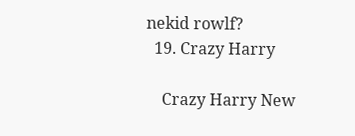nekid rowlf?
  19. Crazy Harry

    Crazy Harry New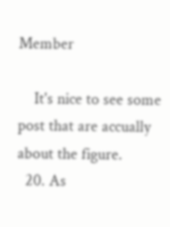Member

    It's nice to see some post that are accually about the figure.
  20. As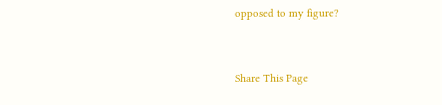opposed to my figure?



Share This Page